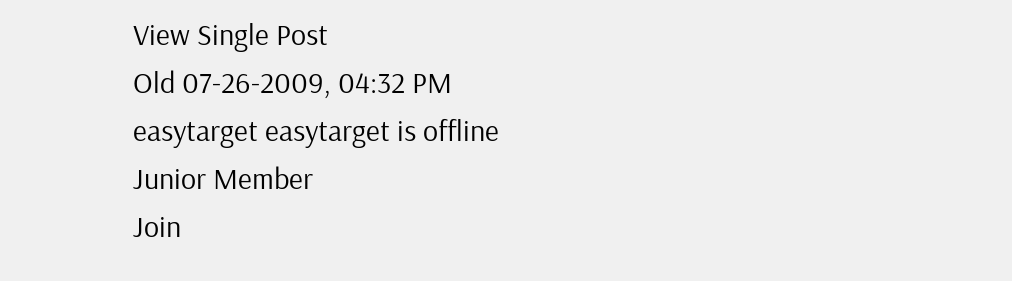View Single Post
Old 07-26-2009, 04:32 PM
easytarget easytarget is offline
Junior Member
Join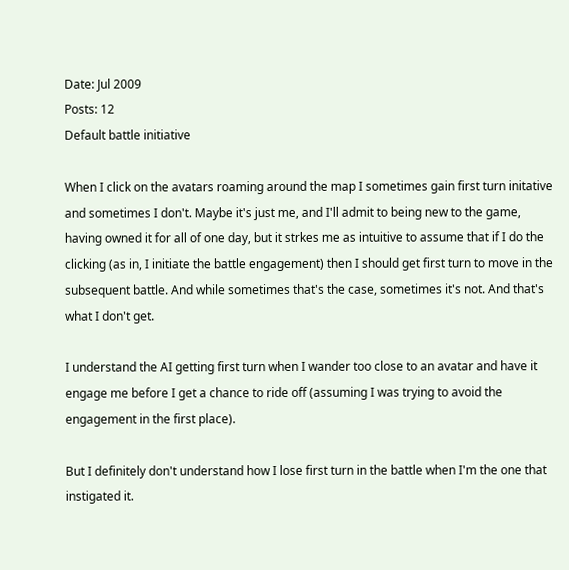Date: Jul 2009
Posts: 12
Default battle initiative

When I click on the avatars roaming around the map I sometimes gain first turn initative and sometimes I don't. Maybe it's just me, and I'll admit to being new to the game, having owned it for all of one day, but it strkes me as intuitive to assume that if I do the clicking (as in, I initiate the battle engagement) then I should get first turn to move in the subsequent battle. And while sometimes that's the case, sometimes it's not. And that's what I don't get.

I understand the AI getting first turn when I wander too close to an avatar and have it engage me before I get a chance to ride off (assuming I was trying to avoid the engagement in the first place).

But I definitely don't understand how I lose first turn in the battle when I'm the one that instigated it.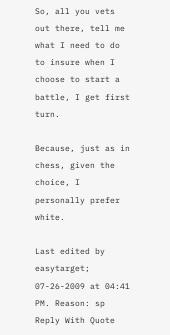So, all you vets out there, tell me what I need to do to insure when I choose to start a battle, I get first turn.

Because, just as in chess, given the choice, I personally prefer white.

Last edited by easytarget; 07-26-2009 at 04:41 PM. Reason: sp
Reply With Quote